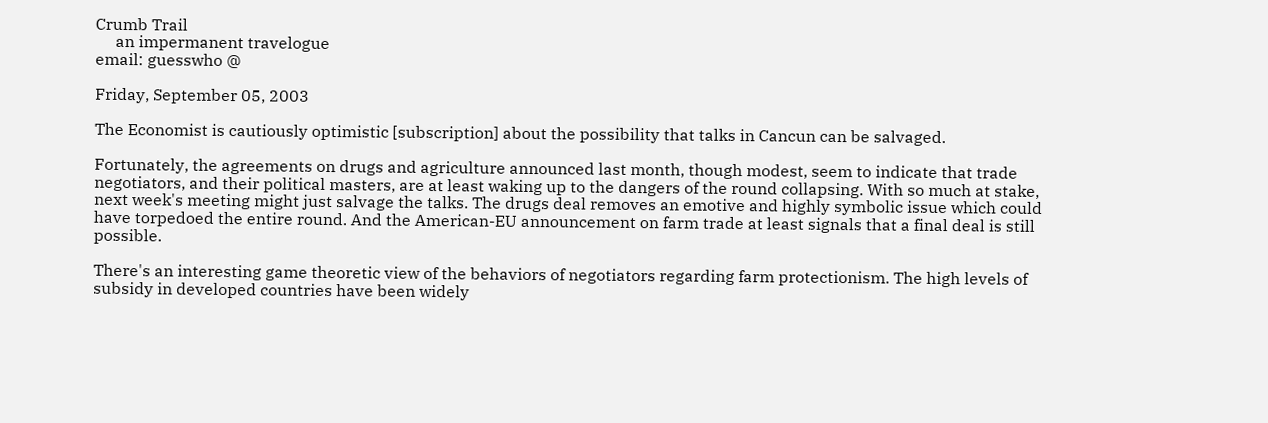Crumb Trail
     an impermanent travelogue
email: guesswho @

Friday, September 05, 2003

The Economist is cautiously optimistic [subscription] about the possibility that talks in Cancun can be salvaged.

Fortunately, the agreements on drugs and agriculture announced last month, though modest, seem to indicate that trade negotiators, and their political masters, are at least waking up to the dangers of the round collapsing. With so much at stake, next week's meeting might just salvage the talks. The drugs deal removes an emotive and highly symbolic issue which could have torpedoed the entire round. And the American-EU announcement on farm trade at least signals that a final deal is still possible.

There's an interesting game theoretic view of the behaviors of negotiators regarding farm protectionism. The high levels of subsidy in developed countries have been widely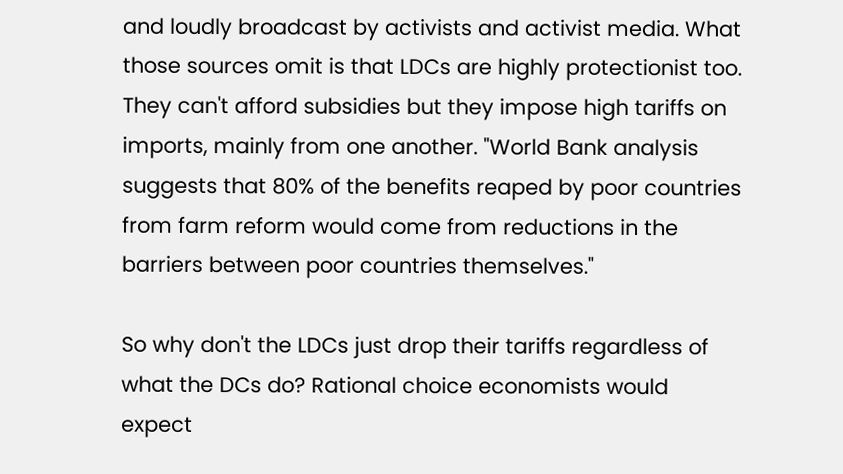and loudly broadcast by activists and activist media. What those sources omit is that LDCs are highly protectionist too. They can't afford subsidies but they impose high tariffs on imports, mainly from one another. "World Bank analysis suggests that 80% of the benefits reaped by poor countries from farm reform would come from reductions in the barriers between poor countries themselves."

So why don't the LDCs just drop their tariffs regardless of what the DCs do? Rational choice economists would expect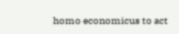homo economicus to act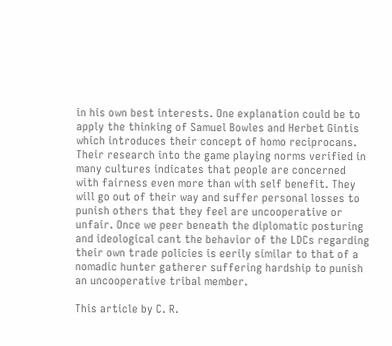in his own best interests. One explanation could be to apply the thinking of Samuel Bowles and Herbet Gintis which introduces their concept of homo reciprocans. Their research into the game playing norms verified in many cultures indicates that people are concerned with fairness even more than with self benefit. They will go out of their way and suffer personal losses to punish others that they feel are uncooperative or unfair. Once we peer beneath the diplomatic posturing and ideological cant the behavior of the LDCs regarding their own trade policies is eerily similar to that of a nomadic hunter gatherer suffering hardship to punish an uncooperative tribal member.

This article by C. R.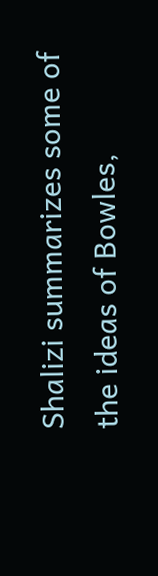Shalizi summarizes some of the ideas of Bowles,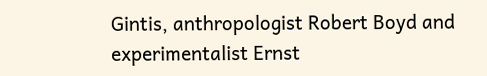Gintis, anthropologist Robert Boyd and experimentalist Ernst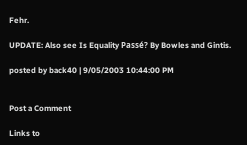Fehr.

UPDATE: Also see Is Equality Passé? By Bowles and Gintis.

posted by back40 | 9/05/2003 10:44:00 PM


Post a Comment

Links to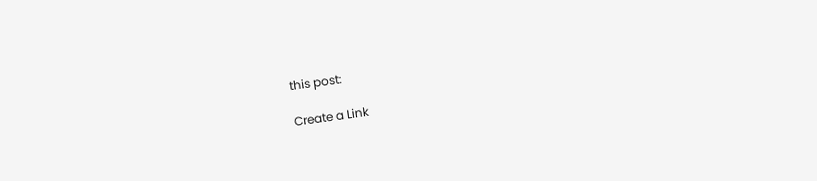this post:

Create a Link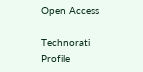Open Access

Technorati Profile